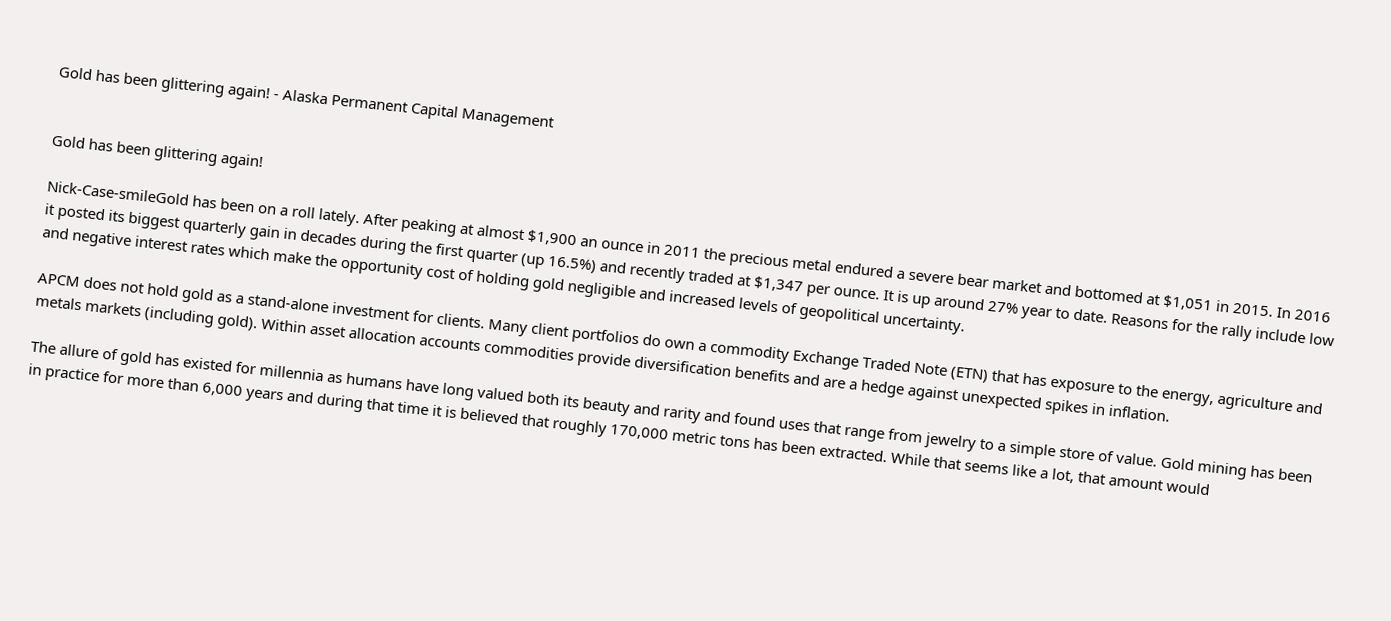Gold has been glittering again! - Alaska Permanent Capital Management


Gold has been glittering again!

Nick-Case-smileGold has been on a roll lately. After peaking at almost $1,900 an ounce in 2011 the precious metal endured a severe bear market and bottomed at $1,051 in 2015. In 2016 it posted its biggest quarterly gain in decades during the first quarter (up 16.5%) and recently traded at $1,347 per ounce. It is up around 27% year to date. Reasons for the rally include low and negative interest rates which make the opportunity cost of holding gold negligible and increased levels of geopolitical uncertainty.

APCM does not hold gold as a stand-alone investment for clients. Many client portfolios do own a commodity Exchange Traded Note (ETN) that has exposure to the energy, agriculture and metals markets (including gold). Within asset allocation accounts commodities provide diversification benefits and are a hedge against unexpected spikes in inflation.

The allure of gold has existed for millennia as humans have long valued both its beauty and rarity and found uses that range from jewelry to a simple store of value. Gold mining has been in practice for more than 6,000 years and during that time it is believed that roughly 170,000 metric tons has been extracted. While that seems like a lot, that amount would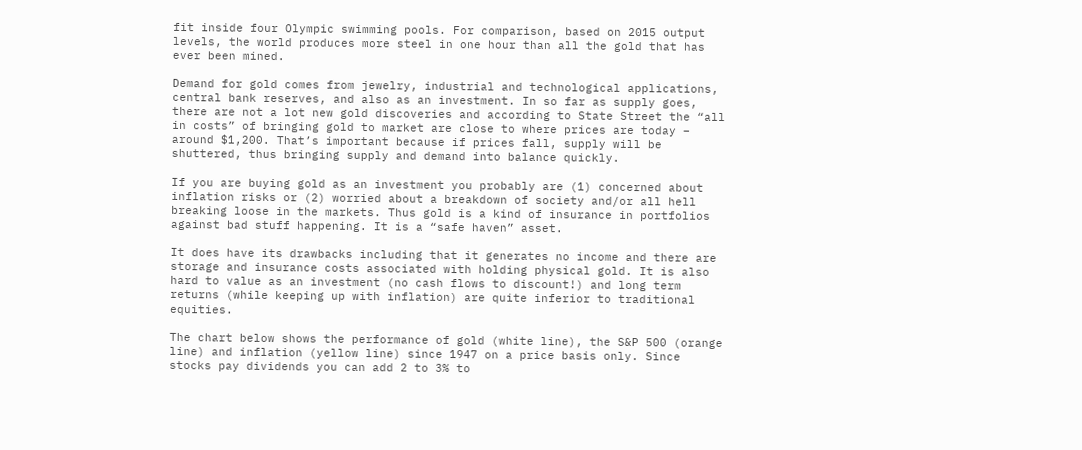fit inside four Olympic swimming pools. For comparison, based on 2015 output levels, the world produces more steel in one hour than all the gold that has ever been mined.

Demand for gold comes from jewelry, industrial and technological applications, central bank reserves, and also as an investment. In so far as supply goes, there are not a lot new gold discoveries and according to State Street the “all in costs” of bringing gold to market are close to where prices are today – around $1,200. That’s important because if prices fall, supply will be shuttered, thus bringing supply and demand into balance quickly.

If you are buying gold as an investment you probably are (1) concerned about inflation risks or (2) worried about a breakdown of society and/or all hell breaking loose in the markets. Thus gold is a kind of insurance in portfolios against bad stuff happening. It is a “safe haven” asset.

It does have its drawbacks including that it generates no income and there are storage and insurance costs associated with holding physical gold. It is also hard to value as an investment (no cash flows to discount!) and long term returns (while keeping up with inflation) are quite inferior to traditional equities.

The chart below shows the performance of gold (white line), the S&P 500 (orange line) and inflation (yellow line) since 1947 on a price basis only. Since stocks pay dividends you can add 2 to 3% to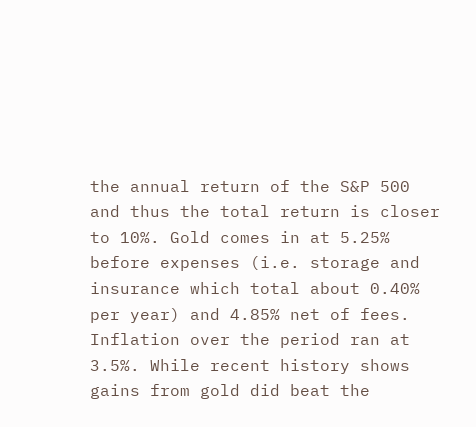the annual return of the S&P 500 and thus the total return is closer to 10%. Gold comes in at 5.25% before expenses (i.e. storage and insurance which total about 0.40% per year) and 4.85% net of fees. Inflation over the period ran at 3.5%. While recent history shows gains from gold did beat the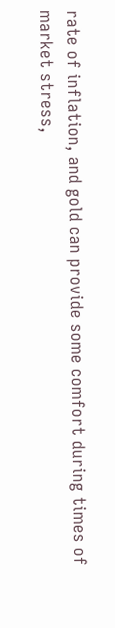rate of inflation, and gold can provide some comfort during times of market stress,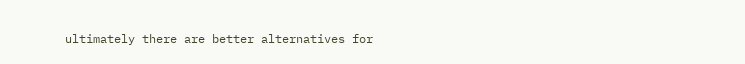ultimately there are better alternatives for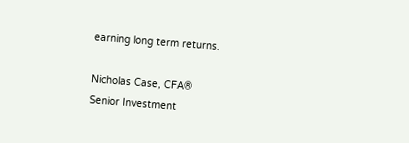earning long term returns.

Nicholas Case, CFA®
Senior Investment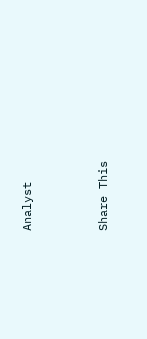Analyst



Share This